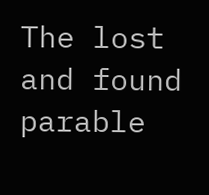The lost and found parable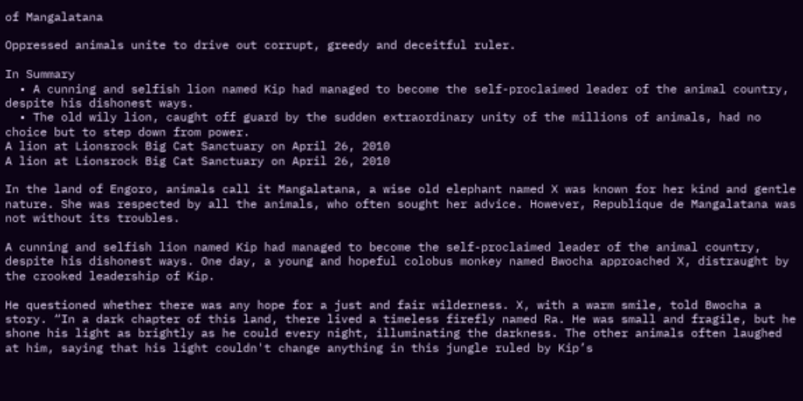of Mangalatana

Oppressed animals unite to drive out corrupt, greedy and deceitful ruler.

In Summary
  • A cunning and selfish lion named Kip had managed to become the self-proclaimed leader of the animal country, despite his dishonest ways.
  • The old wily lion, caught off guard by the sudden extraordinary unity of the millions of animals, had no choice but to step down from power.
A lion at Lionsrock Big Cat Sanctuary on April 26, 2010
A lion at Lionsrock Big Cat Sanctuary on April 26, 2010

In the land of Engoro, animals call it Mangalatana, a wise old elephant named X was known for her kind and gentle nature. She was respected by all the animals, who often sought her advice. However, Republique de Mangalatana was not without its troubles.

A cunning and selfish lion named Kip had managed to become the self-proclaimed leader of the animal country, despite his dishonest ways. One day, a young and hopeful colobus monkey named Bwocha approached X, distraught by the crooked leadership of Kip.

He questioned whether there was any hope for a just and fair wilderness. X, with a warm smile, told Bwocha a story. “In a dark chapter of this land, there lived a timeless firefly named Ra. He was small and fragile, but he shone his light as brightly as he could every night, illuminating the darkness. The other animals often laughed at him, saying that his light couldn't change anything in this jungle ruled by Kip’s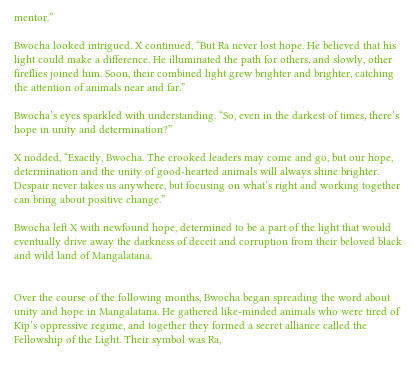mentor.”

Bwocha looked intrigued. X continued, “But Ra never lost hope. He believed that his light could make a difference. He illuminated the path for others, and slowly, other fireflies joined him. Soon, their combined light grew brighter and brighter, catching the attention of animals near and far.”

Bwocha’s eyes sparkled with understanding. “So, even in the darkest of times, there’s hope in unity and determination?”

X nodded, “Exactly, Bwocha. The crooked leaders may come and go, but our hope, determination and the unity of good-hearted animals will always shine brighter. Despair never takes us anywhere, but focusing on what’s right and working together can bring about positive change.”

Bwocha left X with newfound hope, determined to be a part of the light that would eventually drive away the darkness of deceit and corruption from their beloved black and wild land of Mangalatana.


Over the course of the following months, Bwocha began spreading the word about unity and hope in Mangalatana. He gathered like-minded animals who were tired of Kip’s oppressive regime, and together they formed a secret alliance called the Fellowship of the Light. Their symbol was Ra,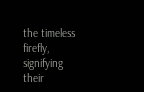the timeless firefly, signifying their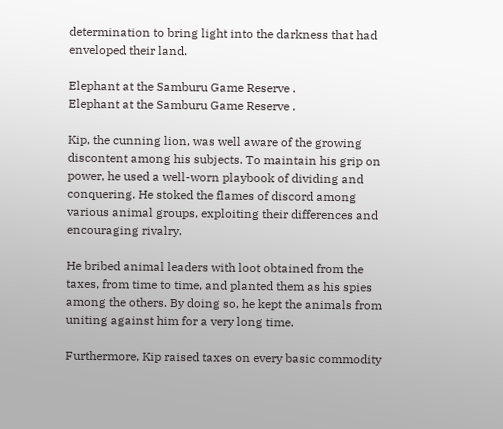determination to bring light into the darkness that had enveloped their land.

Elephant at the Samburu Game Reserve .
Elephant at the Samburu Game Reserve .

Kip, the cunning lion, was well aware of the growing discontent among his subjects. To maintain his grip on power, he used a well-worn playbook of dividing and conquering. He stoked the flames of discord among various animal groups, exploiting their differences and encouraging rivalry.

He bribed animal leaders with loot obtained from the taxes, from time to time, and planted them as his spies among the others. By doing so, he kept the animals from uniting against him for a very long time.

Furthermore, Kip raised taxes on every basic commodity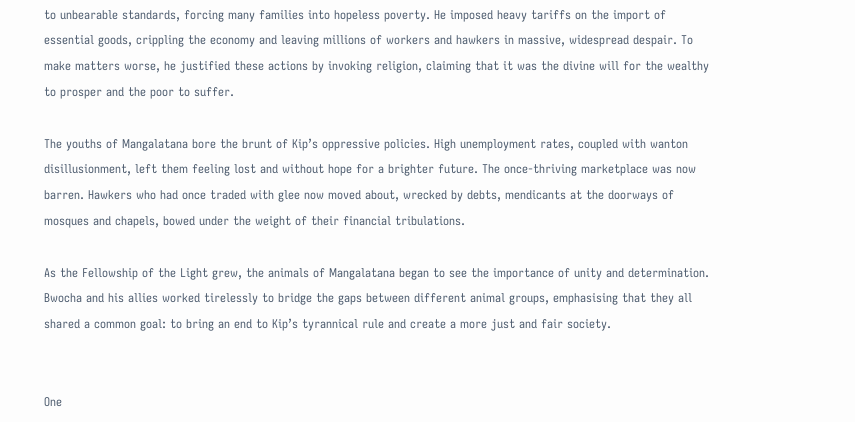to unbearable standards, forcing many families into hopeless poverty. He imposed heavy tariffs on the import of essential goods, crippling the economy and leaving millions of workers and hawkers in massive, widespread despair. To make matters worse, he justified these actions by invoking religion, claiming that it was the divine will for the wealthy to prosper and the poor to suffer.

The youths of Mangalatana bore the brunt of Kip’s oppressive policies. High unemployment rates, coupled with wanton disillusionment, left them feeling lost and without hope for a brighter future. The once-thriving marketplace was now barren. Hawkers who had once traded with glee now moved about, wrecked by debts, mendicants at the doorways of mosques and chapels, bowed under the weight of their financial tribulations.

As the Fellowship of the Light grew, the animals of Mangalatana began to see the importance of unity and determination. Bwocha and his allies worked tirelessly to bridge the gaps between different animal groups, emphasising that they all shared a common goal: to bring an end to Kip’s tyrannical rule and create a more just and fair society.


One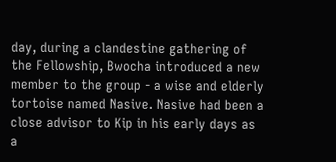day, during a clandestine gathering of the Fellowship, Bwocha introduced a new member to the group - a wise and elderly tortoise named Nasive. Nasive had been a close advisor to Kip in his early days as a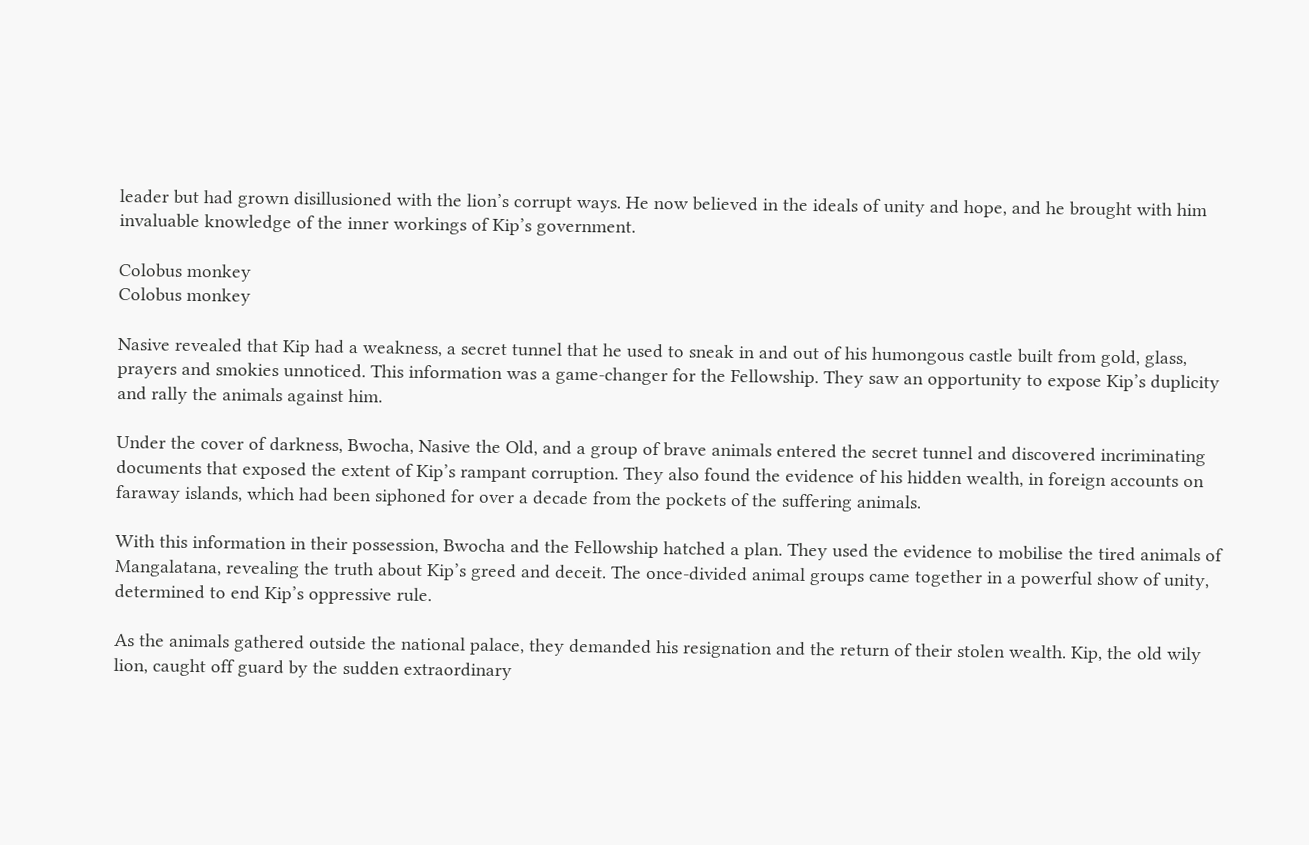leader but had grown disillusioned with the lion’s corrupt ways. He now believed in the ideals of unity and hope, and he brought with him invaluable knowledge of the inner workings of Kip’s government.

Colobus monkey
Colobus monkey

Nasive revealed that Kip had a weakness, a secret tunnel that he used to sneak in and out of his humongous castle built from gold, glass, prayers and smokies unnoticed. This information was a game-changer for the Fellowship. They saw an opportunity to expose Kip’s duplicity and rally the animals against him.

Under the cover of darkness, Bwocha, Nasive the Old, and a group of brave animals entered the secret tunnel and discovered incriminating documents that exposed the extent of Kip’s rampant corruption. They also found the evidence of his hidden wealth, in foreign accounts on faraway islands, which had been siphoned for over a decade from the pockets of the suffering animals.

With this information in their possession, Bwocha and the Fellowship hatched a plan. They used the evidence to mobilise the tired animals of Mangalatana, revealing the truth about Kip’s greed and deceit. The once-divided animal groups came together in a powerful show of unity, determined to end Kip’s oppressive rule.

As the animals gathered outside the national palace, they demanded his resignation and the return of their stolen wealth. Kip, the old wily lion, caught off guard by the sudden extraordinary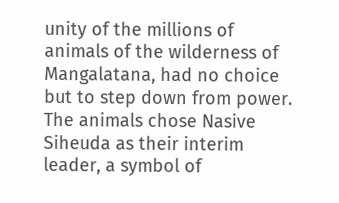unity of the millions of animals of the wilderness of Mangalatana, had no choice but to step down from power. The animals chose Nasive Siheuda as their interim leader, a symbol of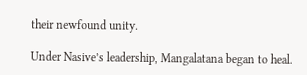their newfound unity.

Under Nasive’s leadership, Mangalatana began to heal.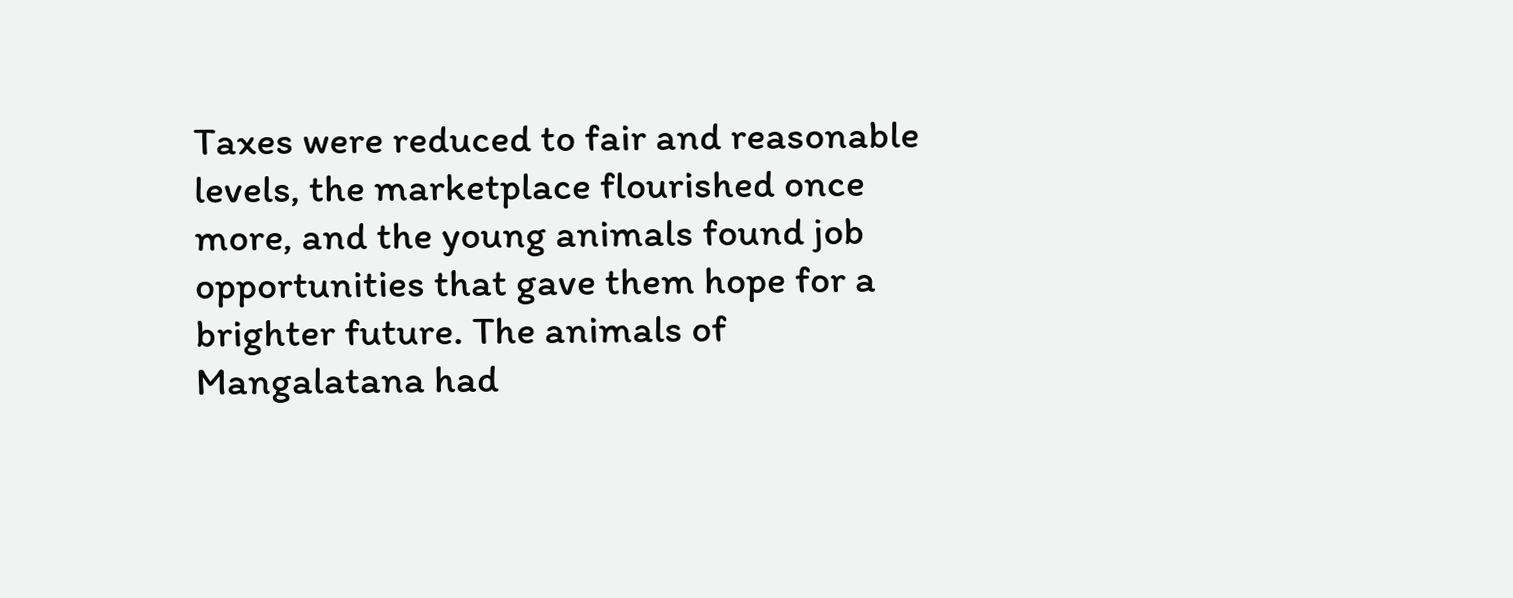Taxes were reduced to fair and reasonable levels, the marketplace flourished once more, and the young animals found job opportunities that gave them hope for a brighter future. The animals of Mangalatana had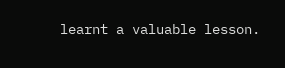learnt a valuable lesson.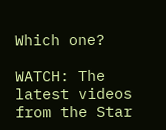Which one?

WATCH: The latest videos from the Star